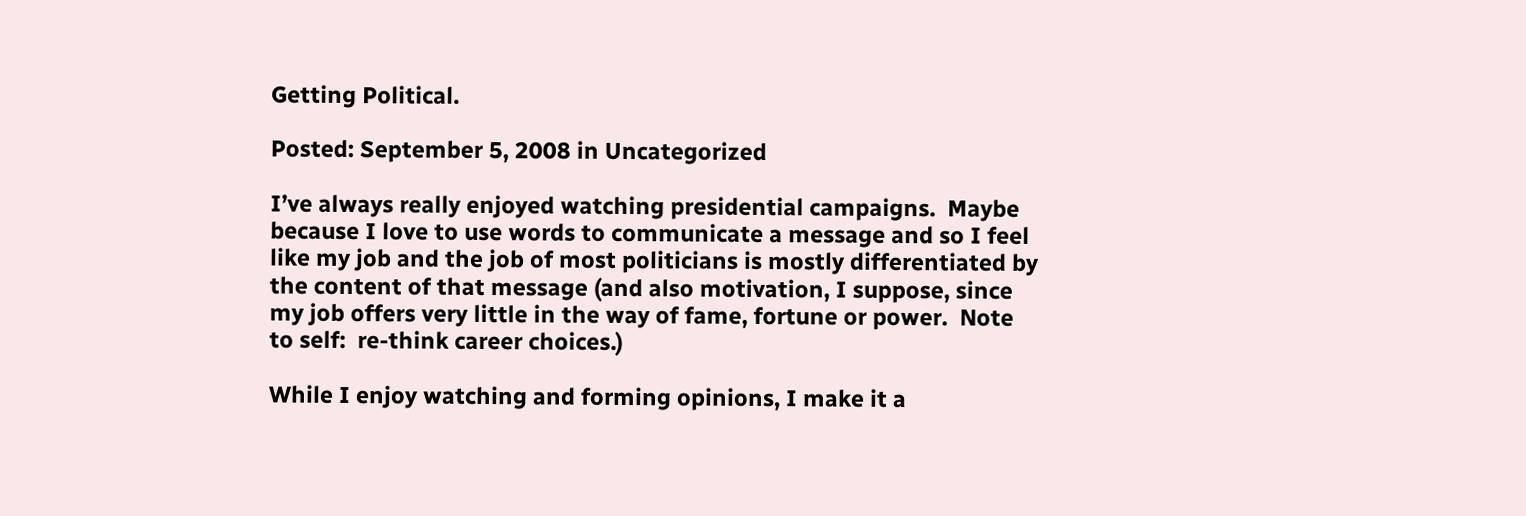Getting Political.

Posted: September 5, 2008 in Uncategorized

I’ve always really enjoyed watching presidential campaigns.  Maybe because I love to use words to communicate a message and so I feel like my job and the job of most politicians is mostly differentiated by the content of that message (and also motivation, I suppose, since my job offers very little in the way of fame, fortune or power.  Note to self:  re-think career choices.)

While I enjoy watching and forming opinions, I make it a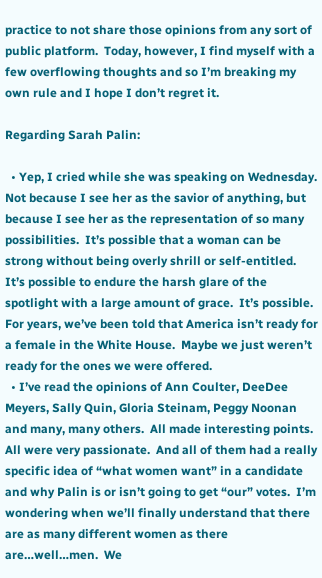practice to not share those opinions from any sort of public platform.  Today, however, I find myself with a few overflowing thoughts and so I’m breaking my own rule and I hope I don’t regret it.

Regarding Sarah Palin:

  • Yep, I cried while she was speaking on Wednesday.  Not because I see her as the savior of anything, but because I see her as the representation of so many possibilities.  It’s possible that a woman can be strong without being overly shrill or self-entitled.  It’s possible to endure the harsh glare of the spotlight with a large amount of grace.  It’s possible.  For years, we’ve been told that America isn’t ready for a female in the White House.  Maybe we just weren’t ready for the ones we were offered.
  • I’ve read the opinions of Ann Coulter, DeeDee Meyers, Sally Quin, Gloria Steinam, Peggy Noonan and many, many others.  All made interesting points.  All were very passionate.  And all of them had a really specific idea of “what women want” in a candidate and why Palin is or isn’t going to get “our” votes.  I’m wondering when we’ll finally understand that there are as many different women as there are…well…men.  We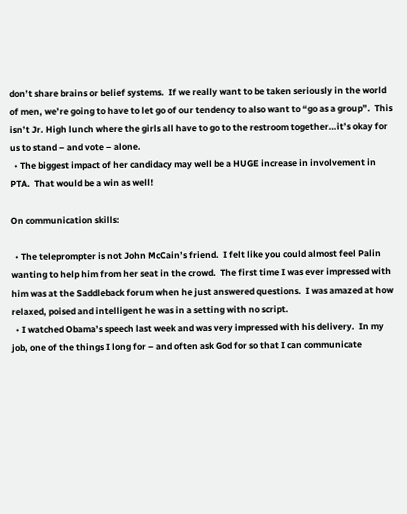don’t share brains or belief systems.  If we really want to be taken seriously in the world of men, we’re going to have to let go of our tendency to also want to “go as a group”.  This isn’t Jr. High lunch where the girls all have to go to the restroom together…it’s okay for us to stand – and vote – alone.
  • The biggest impact of her candidacy may well be a HUGE increase in involvement in PTA.  That would be a win as well!

On communication skills:

  • The teleprompter is not John McCain’s friend.  I felt like you could almost feel Palin wanting to help him from her seat in the crowd.  The first time I was ever impressed with him was at the Saddleback forum when he just answered questions.  I was amazed at how relaxed, poised and intelligent he was in a setting with no script.
  • I watched Obama’s speech last week and was very impressed with his delivery.  In my job, one of the things I long for – and often ask God for so that I can communicate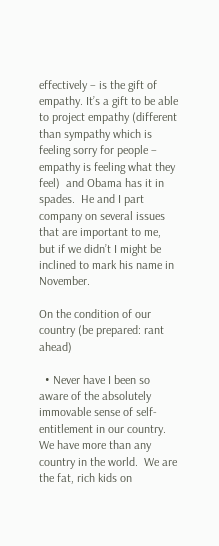effectively – is the gift of empathy. It’s a gift to be able to project empathy (different than sympathy which is feeling sorry for people – empathy is feeling what they feel)  and Obama has it in spades.  He and I part company on several issues that are important to me, but if we didn’t I might be inclined to mark his name in November.

On the condition of our country (be prepared: rant ahead)

  • Never have I been so aware of the absolutely immovable sense of self-entitlement in our country.  We have more than any country in the world.  We are the fat, rich kids on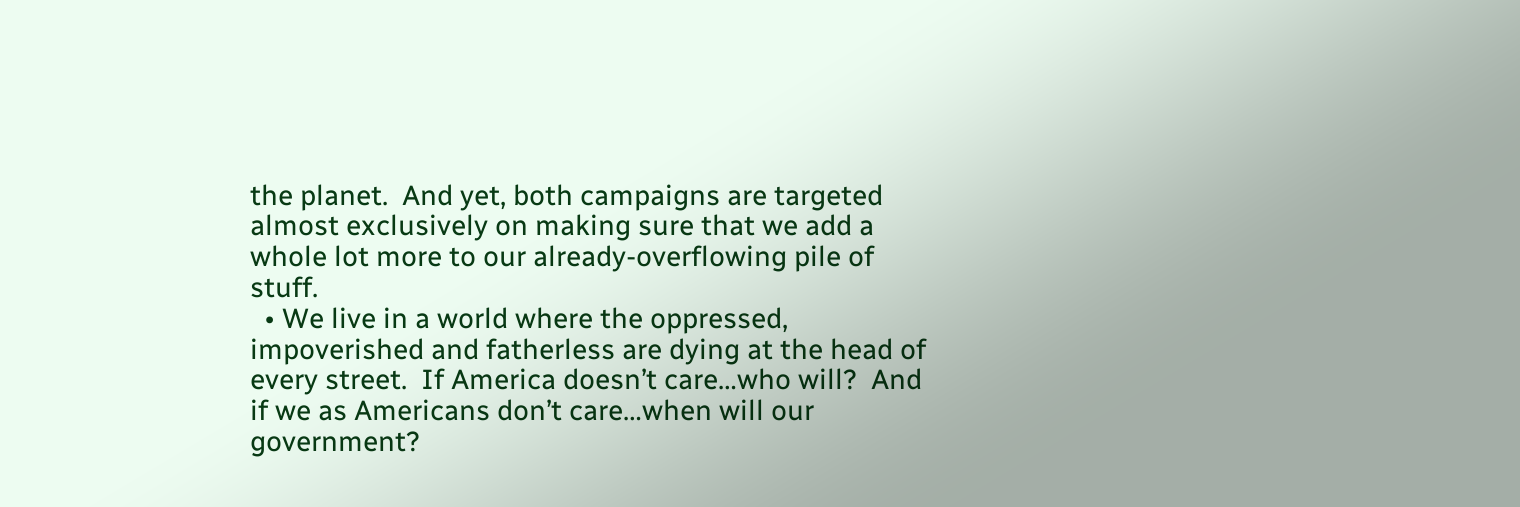the planet.  And yet, both campaigns are targeted almost exclusively on making sure that we add a whole lot more to our already-overflowing pile of stuff.
  • We live in a world where the oppressed, impoverished and fatherless are dying at the head of every street.  If America doesn’t care…who will?  And if we as Americans don’t care…when will our government?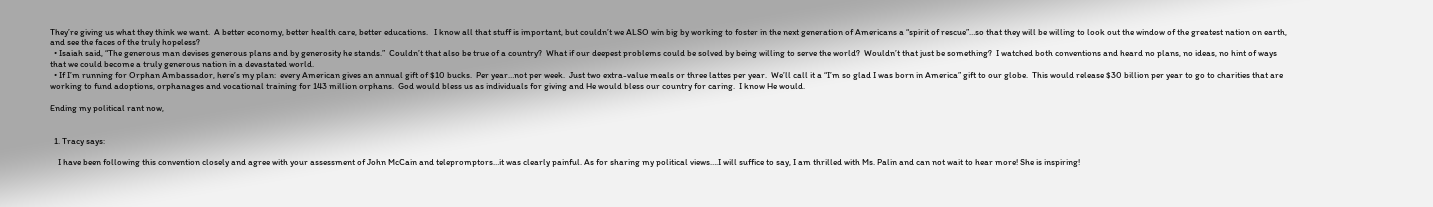They’re giving us what they think we want.  A better economy, better health care, better educations.   I know all that stuff is important, but couldn’t we ALSO win big by working to foster in the next generation of Americans a “spirit of rescue”…so that they will be willing to look out the window of the greatest nation on earth, and see the faces of the truly hopeless?
  • Isaiah said, “The generous man devises generous plans and by generosity he stands.”  Couldn’t that also be true of a country?  What if our deepest problems could be solved by being willing to serve the world?  Wouldn’t that just be something?  I watched both conventions and heard no plans, no ideas, no hint of ways that we could become a truly generous nation in a devastated world.
  • If I’m running for Orphan Ambassador, here’s my plan:  every American gives an annual gift of $10 bucks.  Per year…not per week.  Just two extra-value meals or three lattes per year.  We’ll call it a “I’m so glad I was born in America” gift to our globe.  This would release $30 billion per year to go to charities that are working to fund adoptions, orphanages and vocational training for 143 million orphans.  God would bless us as individuals for giving and He would bless our country for caring.  I know He would.

Ending my political rant now,


  1. Tracy says:

    I have been following this convention closely and agree with your assessment of John McCain and telepromptors…it was clearly painful. As for sharing my political views….I will suffice to say, I am thrilled with Ms. Palin and can not wait to hear more! She is inspiring!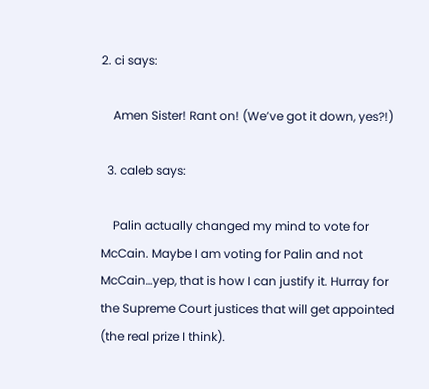2. ci says:

    Amen Sister! Rant on! (We’ve got it down, yes?!)

  3. caleb says:

    Palin actually changed my mind to vote for McCain. Maybe I am voting for Palin and not McCain…yep, that is how I can justify it. Hurray for the Supreme Court justices that will get appointed (the real prize I think).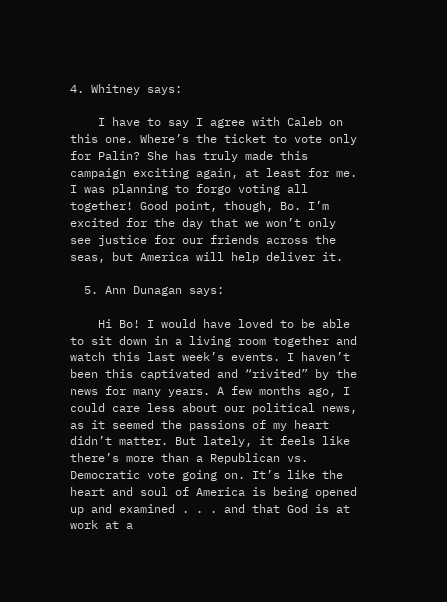4. Whitney says:

    I have to say I agree with Caleb on this one. Where’s the ticket to vote only for Palin? She has truly made this campaign exciting again, at least for me. I was planning to forgo voting all together! Good point, though, Bo. I’m excited for the day that we won’t only see justice for our friends across the seas, but America will help deliver it.

  5. Ann Dunagan says:

    Hi Bo! I would have loved to be able to sit down in a living room together and watch this last week’s events. I haven’t been this captivated and “rivited” by the news for many years. A few months ago, I could care less about our political news, as it seemed the passions of my heart didn’t matter. But lately, it feels like there’s more than a Republican vs. Democratic vote going on. It’s like the heart and soul of America is being opened up and examined . . . and that God is at work at a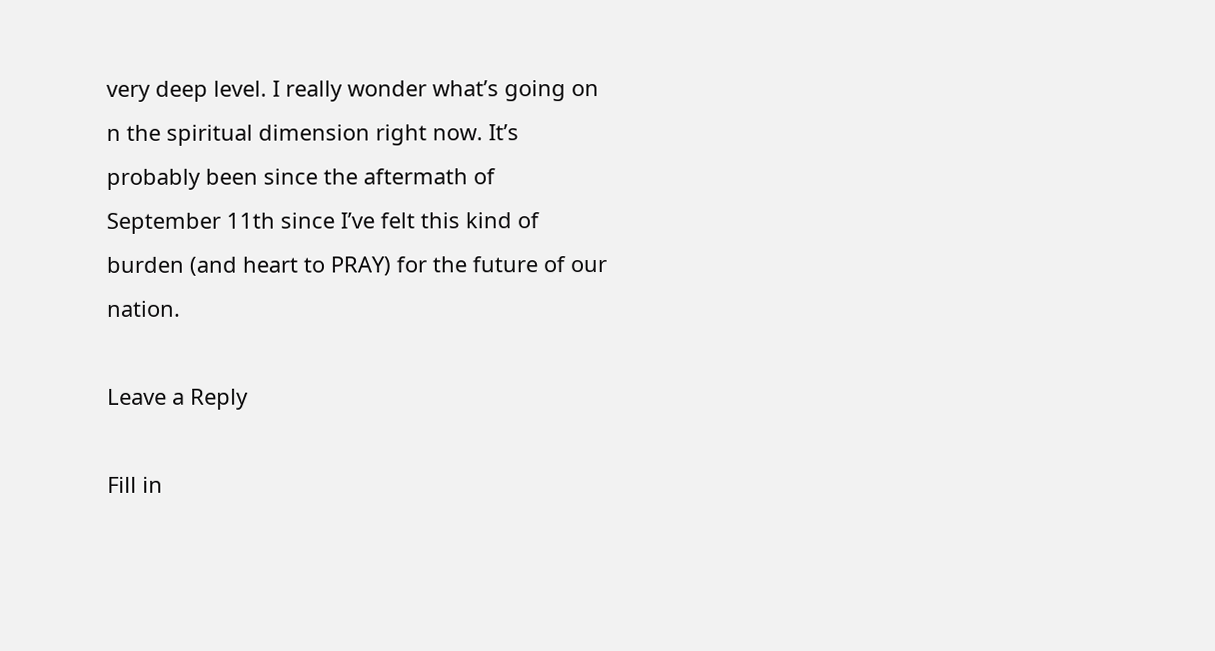very deep level. I really wonder what’s going on n the spiritual dimension right now. It’s probably been since the aftermath of September 11th since I’ve felt this kind of burden (and heart to PRAY) for the future of our nation.

Leave a Reply

Fill in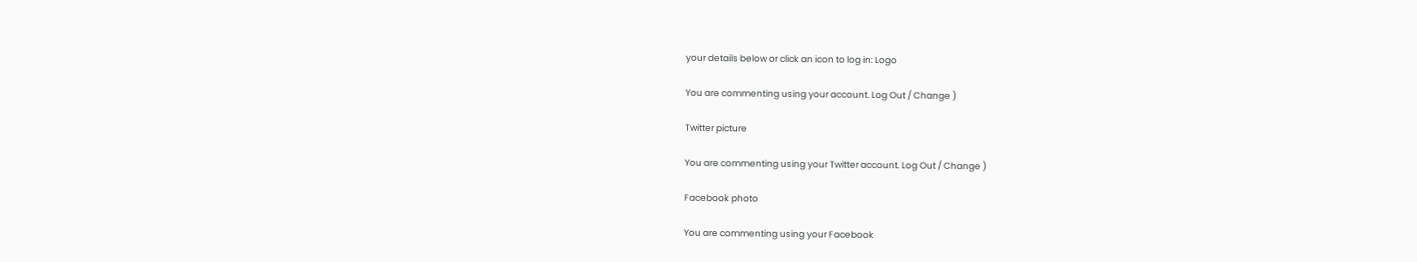your details below or click an icon to log in: Logo

You are commenting using your account. Log Out / Change )

Twitter picture

You are commenting using your Twitter account. Log Out / Change )

Facebook photo

You are commenting using your Facebook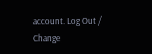account. Log Out / Change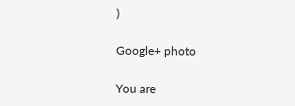)

Google+ photo

You are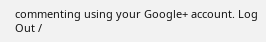commenting using your Google+ account. Log Out /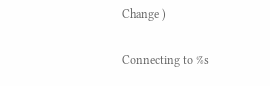Change )

Connecting to %s